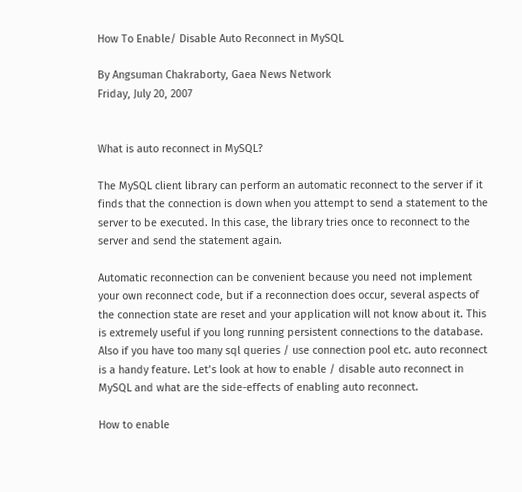How To Enable/ Disable Auto Reconnect in MySQL

By Angsuman Chakraborty, Gaea News Network
Friday, July 20, 2007


What is auto reconnect in MySQL?

The MySQL client library can perform an automatic reconnect to the server if it finds that the connection is down when you attempt to send a statement to the server to be executed. In this case, the library tries once to reconnect to the server and send the statement again.

Automatic reconnection can be convenient because you need not implement your own reconnect code, but if a reconnection does occur, several aspects of the connection state are reset and your application will not know about it. This is extremely useful if you long running persistent connections to the database. Also if you have too many sql queries / use connection pool etc. auto reconnect is a handy feature. Let’s look at how to enable / disable auto reconnect in MySQL and what are the side-effects of enabling auto reconnect.

How to enable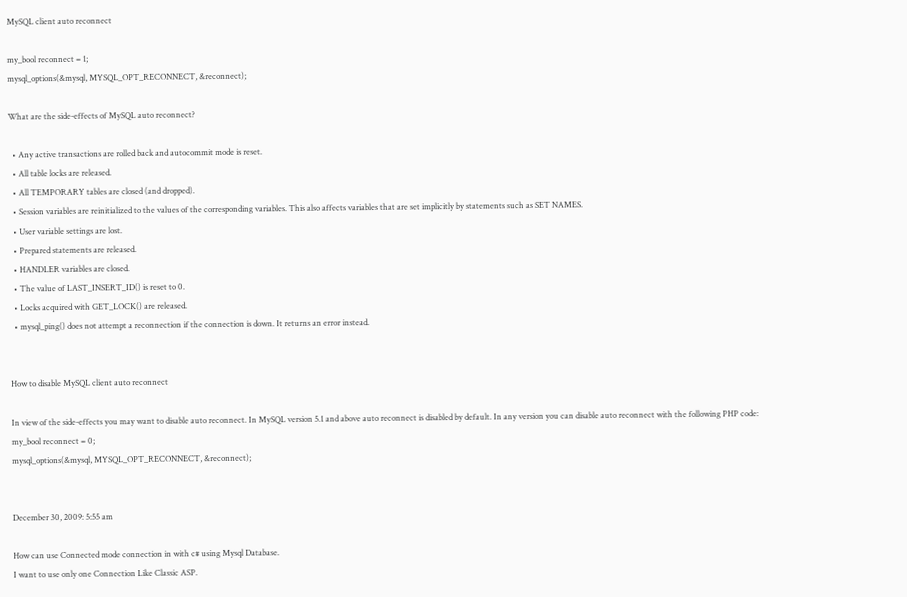MySQL client auto reconnect

my_bool reconnect = 1;
mysql_options(&mysql, MYSQL_OPT_RECONNECT, &reconnect);

What are the side-effects of MySQL auto reconnect?

  • Any active transactions are rolled back and autocommit mode is reset.
  • All table locks are released.
  • All TEMPORARY tables are closed (and dropped).
  • Session variables are reinitialized to the values of the corresponding variables. This also affects variables that are set implicitly by statements such as SET NAMES.
  • User variable settings are lost.
  • Prepared statements are released.
  • HANDLER variables are closed.
  • The value of LAST_INSERT_ID() is reset to 0.
  • Locks acquired with GET_LOCK() are released.
  • mysql_ping() does not attempt a reconnection if the connection is down. It returns an error instead.


How to disable MySQL client auto reconnect

In view of the side-effects you may want to disable auto reconnect. In MySQL version 5.1 and above auto reconnect is disabled by default. In any version you can disable auto reconnect with the following PHP code:
my_bool reconnect = 0;
mysql_options(&mysql, MYSQL_OPT_RECONNECT, &reconnect);


December 30, 2009: 5:55 am

How can use Connected mode connection in with c# using Mysql Database.
I want to use only one Connection Like Classic ASP.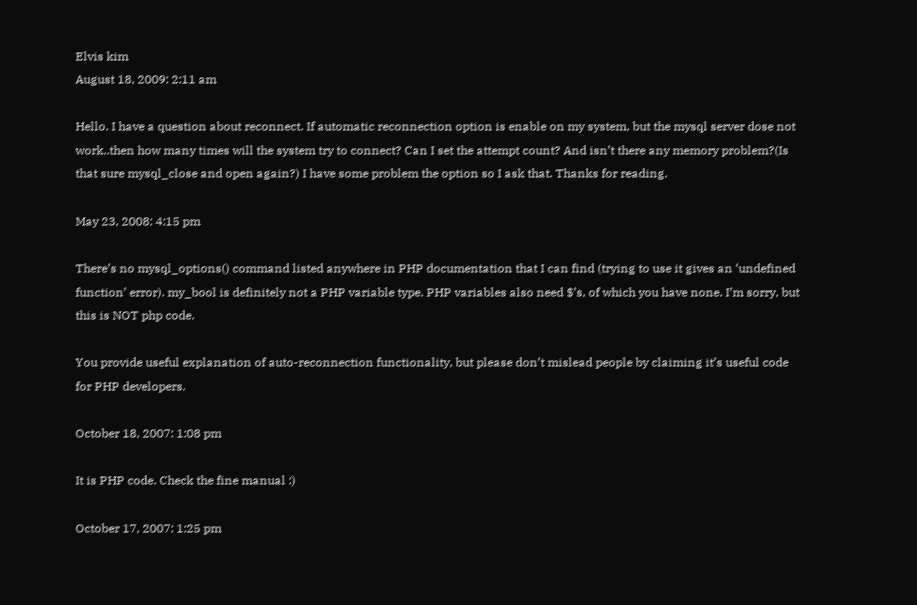Elvis kim
August 18, 2009: 2:11 am

Hello. I have a question about reconnect. If automatic reconnection option is enable on my system, but the mysql server dose not work..then how many times will the system try to connect? Can I set the attempt count? And isn’t there any memory problem?(Is that sure mysql_close and open again?) I have some problem the option so I ask that. Thanks for reading.

May 23, 2008: 4:15 pm

There’s no mysql_options() command listed anywhere in PHP documentation that I can find (trying to use it gives an ‘undefined function’ error). my_bool is definitely not a PHP variable type. PHP variables also need $’s, of which you have none. I’m sorry, but this is NOT php code.

You provide useful explanation of auto-reconnection functionality, but please don’t mislead people by claiming it’s useful code for PHP developers.

October 18, 2007: 1:08 pm

It is PHP code. Check the fine manual :)

October 17, 2007: 1:25 pm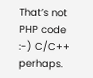That’s not PHP code :-) C/C++ perhaps.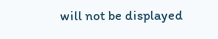will not be displayed